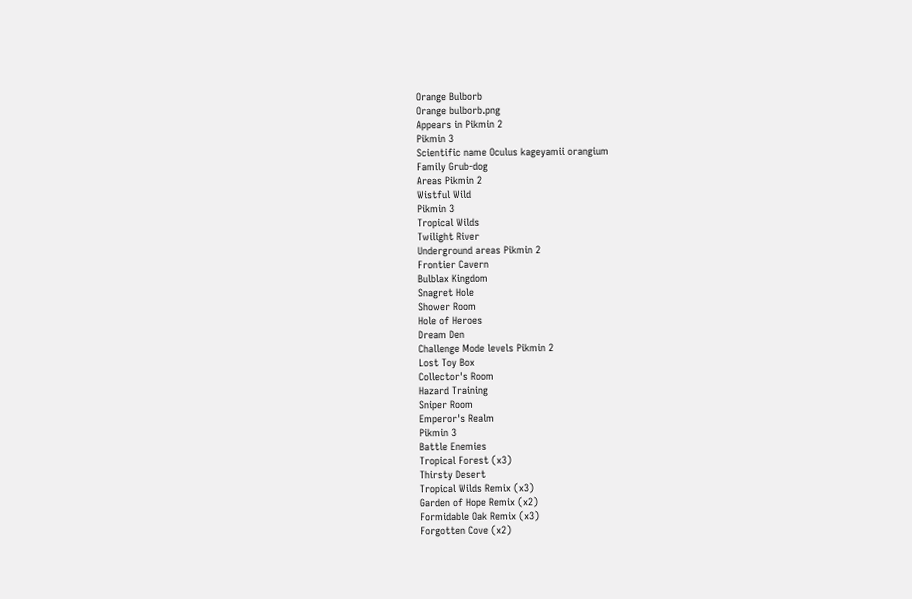Orange Bulborb
Orange bulborb.png
Appears in Pikmin 2
Pikmin 3
Scientific name Oculus kageyamii orangium
Family Grub-dog
Areas Pikmin 2
Wistful Wild
Pikmin 3
Tropical Wilds
Twilight River
Underground areas Pikmin 2
Frontier Cavern
Bulblax Kingdom
Snagret Hole
Shower Room
Hole of Heroes
Dream Den
Challenge Mode levels Pikmin 2
Lost Toy Box
Collector's Room
Hazard Training
Sniper Room
Emperor's Realm
Pikmin 3
Battle Enemies
Tropical Forest (x3)
Thirsty Desert
Tropical Wilds Remix (x3)
Garden of Hope Remix (x2)
Formidable Oak Remix (x3)
Forgotten Cove (x2)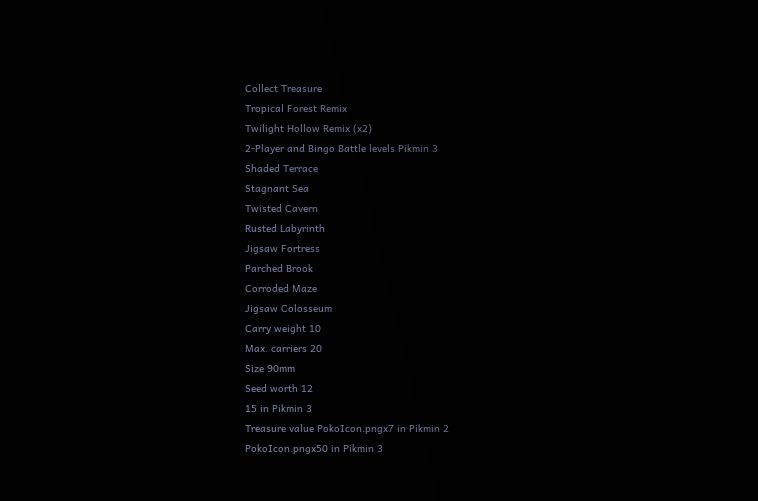Collect Treasure
Tropical Forest Remix
Twilight Hollow Remix (x2)
2-Player and Bingo Battle levels Pikmin 3
Shaded Terrace
Stagnant Sea
Twisted Cavern
Rusted Labyrinth
Jigsaw Fortress
Parched Brook
Corroded Maze
Jigsaw Colosseum
Carry weight 10
Max. carriers 20
Size 90mm
Seed worth 12
15 in Pikmin 3
Treasure value PokoIcon.pngx7 in Pikmin 2
PokoIcon.pngx50 in Pikmin 3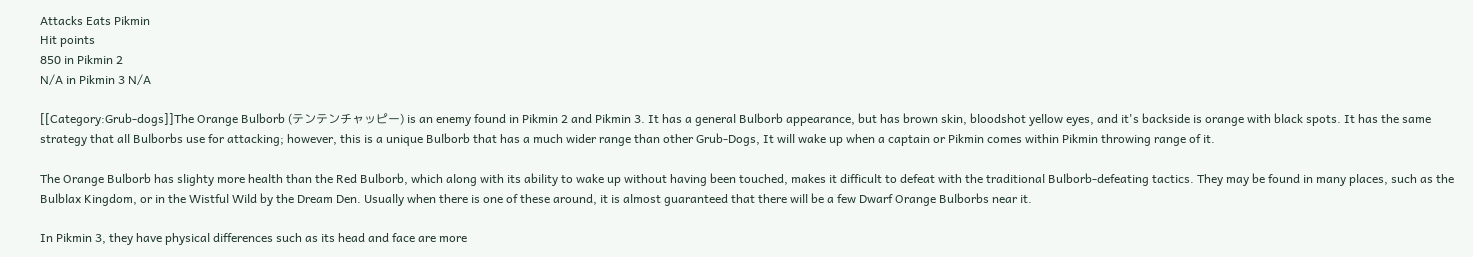Attacks Eats Pikmin
Hit points
850 in Pikmin 2
N/A in Pikmin 3 N/A

[[Category:Grub-dogs]]The Orange Bulborb (テンテンチャッピー) is an enemy found in Pikmin 2 and Pikmin 3. It has a general Bulborb appearance, but has brown skin, bloodshot yellow eyes, and it's backside is orange with black spots. It has the same strategy that all Bulborbs use for attacking; however, this is a unique Bulborb that has a much wider range than other Grub-Dogs, It will wake up when a captain or Pikmin comes within Pikmin throwing range of it.

The Orange Bulborb has slighty more health than the Red Bulborb, which along with its ability to wake up without having been touched, makes it difficult to defeat with the traditional Bulborb-defeating tactics. They may be found in many places, such as the Bulblax Kingdom, or in the Wistful Wild by the Dream Den. Usually when there is one of these around, it is almost guaranteed that there will be a few Dwarf Orange Bulborbs near it.

In Pikmin 3, they have physical differences such as its head and face are more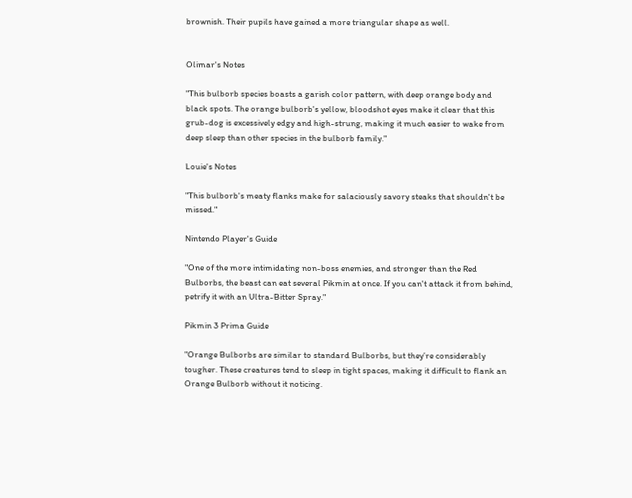brownish. Their pupils have gained a more triangular shape as well.


Olimar's Notes

"This bulborb species boasts a garish color pattern, with deep orange body and black spots. The orange bulborb's yellow, bloodshot eyes make it clear that this grub-dog is excessively edgy and high-strung, making it much easier to wake from deep sleep than other species in the bulborb family."

Louie's Notes

"This bulborb's meaty flanks make for salaciously savory steaks that shouldn't be missed."

Nintendo Player's Guide

"One of the more intimidating non-boss enemies, and stronger than the Red Bulborbs, the beast can eat several Pikmin at once. If you can't attack it from behind, petrify it with an Ultra-Bitter Spray."

Pikmin 3 Prima Guide

"Orange Bulborbs are similar to standard Bulborbs, but they’re considerably tougher. These creatures tend to sleep in tight spaces, making it difficult to flank an Orange Bulborb without it noticing.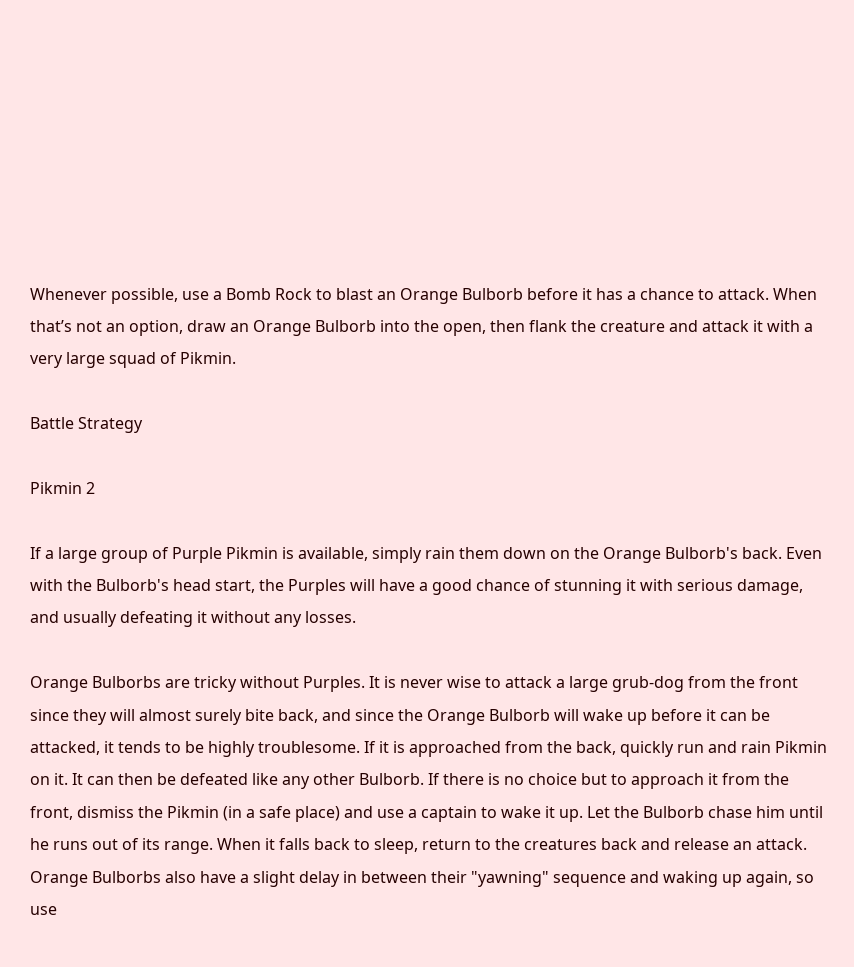Whenever possible, use a Bomb Rock to blast an Orange Bulborb before it has a chance to attack. When that’s not an option, draw an Orange Bulborb into the open, then flank the creature and attack it with a very large squad of Pikmin.

Battle Strategy

Pikmin 2

If a large group of Purple Pikmin is available, simply rain them down on the Orange Bulborb's back. Even with the Bulborb's head start, the Purples will have a good chance of stunning it with serious damage, and usually defeating it without any losses.

Orange Bulborbs are tricky without Purples. It is never wise to attack a large grub-dog from the front since they will almost surely bite back, and since the Orange Bulborb will wake up before it can be attacked, it tends to be highly troublesome. If it is approached from the back, quickly run and rain Pikmin on it. It can then be defeated like any other Bulborb. If there is no choice but to approach it from the front, dismiss the Pikmin (in a safe place) and use a captain to wake it up. Let the Bulborb chase him until he runs out of its range. When it falls back to sleep, return to the creatures back and release an attack. Orange Bulborbs also have a slight delay in between their "yawning" sequence and waking up again, so use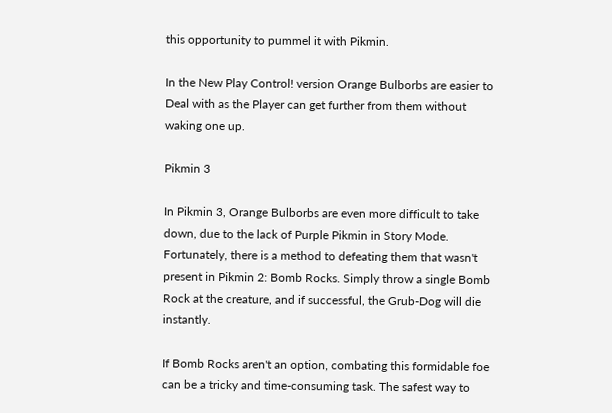this opportunity to pummel it with Pikmin.

In the New Play Control! version Orange Bulborbs are easier to Deal with as the Player can get further from them without waking one up.

Pikmin 3

In Pikmin 3, Orange Bulborbs are even more difficult to take down, due to the lack of Purple Pikmin in Story Mode. Fortunately, there is a method to defeating them that wasn't present in Pikmin 2: Bomb Rocks. Simply throw a single Bomb Rock at the creature, and if successful, the Grub-Dog will die instantly.

If Bomb Rocks aren't an option, combating this formidable foe can be a tricky and time-consuming task. The safest way to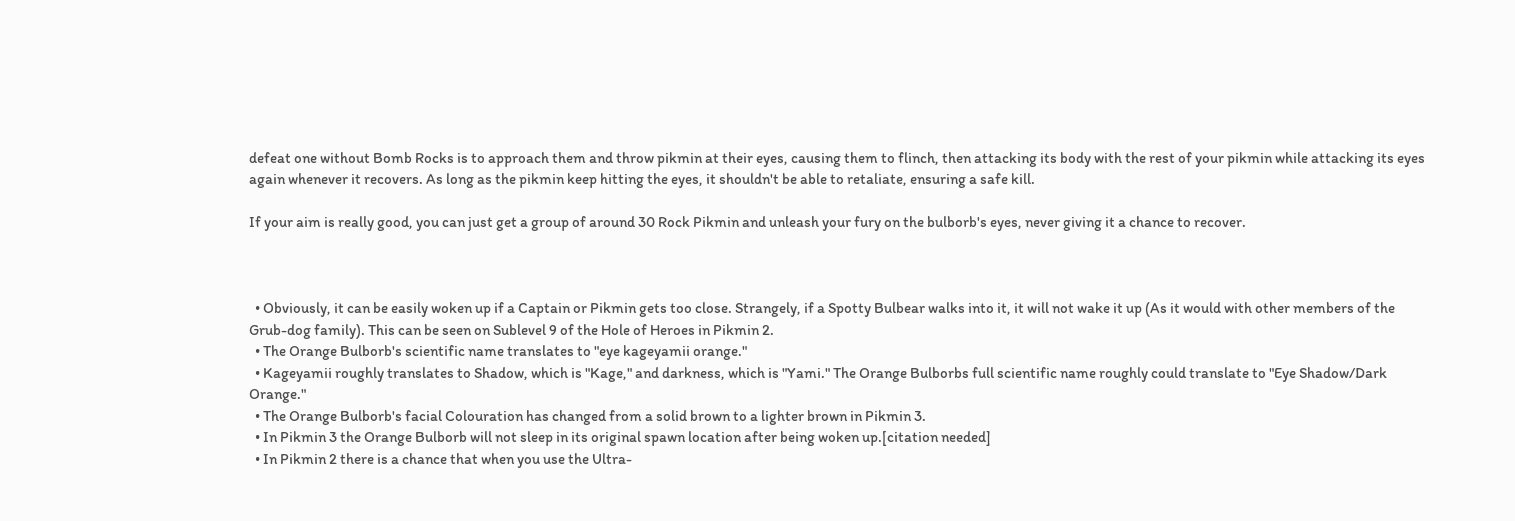defeat one without Bomb Rocks is to approach them and throw pikmin at their eyes, causing them to flinch, then attacking its body with the rest of your pikmin while attacking its eyes again whenever it recovers. As long as the pikmin keep hitting the eyes, it shouldn't be able to retaliate, ensuring a safe kill.

If your aim is really good, you can just get a group of around 30 Rock Pikmin and unleash your fury on the bulborb's eyes, never giving it a chance to recover.



  • Obviously, it can be easily woken up if a Captain or Pikmin gets too close. Strangely, if a Spotty Bulbear walks into it, it will not wake it up (As it would with other members of the Grub-dog family). This can be seen on Sublevel 9 of the Hole of Heroes in Pikmin 2.
  • The Orange Bulborb's scientific name translates to "eye kageyamii orange."
  • Kageyamii roughly translates to Shadow, which is "Kage," and darkness, which is "Yami." The Orange Bulborbs full scientific name roughly could translate to "Eye Shadow/Dark Orange."
  • The Orange Bulborb's facial Colouration has changed from a solid brown to a lighter brown in Pikmin 3.
  • In Pikmin 3 the Orange Bulborb will not sleep in its original spawn location after being woken up.[citation needed]
  • In Pikmin 2 there is a chance that when you use the Ultra-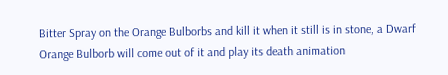Bitter Spray on the Orange Bulborbs and kill it when it still is in stone, a Dwarf Orange Bulborb will come out of it and play its death animation